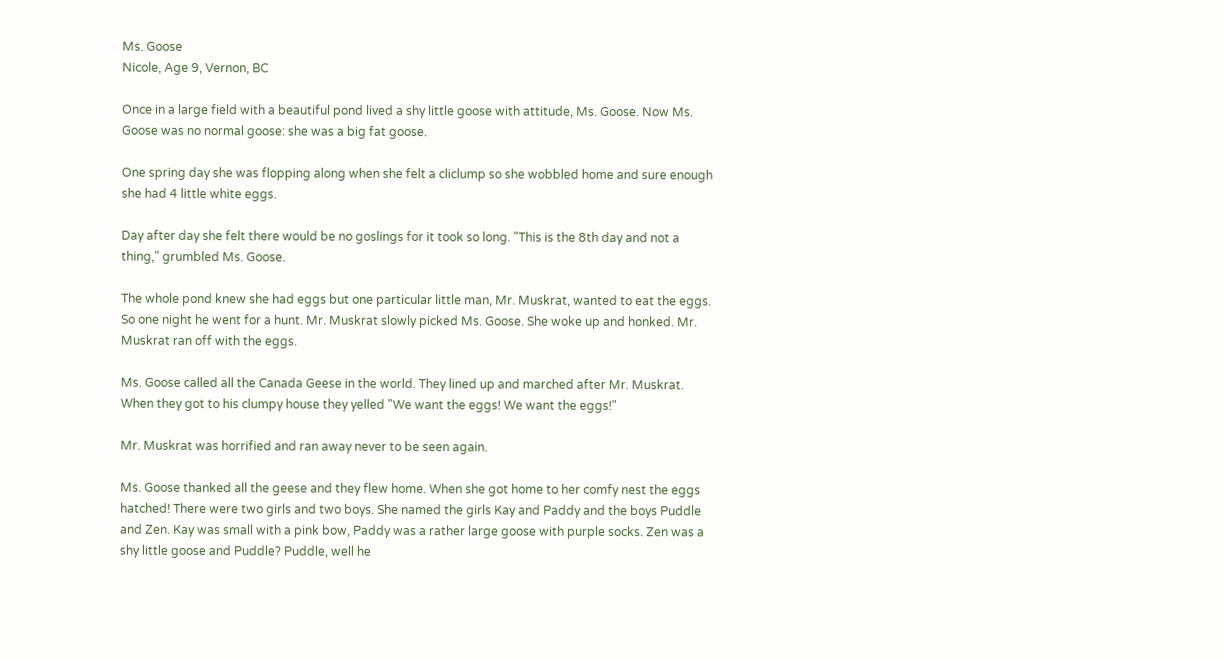Ms. Goose
Nicole, Age 9, Vernon, BC

Once in a large field with a beautiful pond lived a shy little goose with attitude, Ms. Goose. Now Ms. Goose was no normal goose: she was a big fat goose.

One spring day she was flopping along when she felt a cliclump so she wobbled home and sure enough she had 4 little white eggs.

Day after day she felt there would be no goslings for it took so long. "This is the 8th day and not a thing," grumbled Ms. Goose.

The whole pond knew she had eggs but one particular little man, Mr. Muskrat, wanted to eat the eggs. So one night he went for a hunt. Mr. Muskrat slowly picked Ms. Goose. She woke up and honked. Mr. Muskrat ran off with the eggs.

Ms. Goose called all the Canada Geese in the world. They lined up and marched after Mr. Muskrat. When they got to his clumpy house they yelled "We want the eggs! We want the eggs!"

Mr. Muskrat was horrified and ran away never to be seen again.

Ms. Goose thanked all the geese and they flew home. When she got home to her comfy nest the eggs hatched! There were two girls and two boys. She named the girls Kay and Paddy and the boys Puddle and Zen. Kay was small with a pink bow, Paddy was a rather large goose with purple socks. Zen was a shy little goose and Puddle? Puddle, well he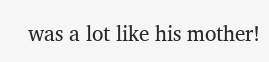was a lot like his mother!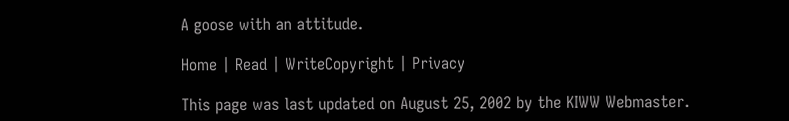A goose with an attitude.

Home | Read | WriteCopyright | Privacy

This page was last updated on August 25, 2002 by the KIWW Webmaster.